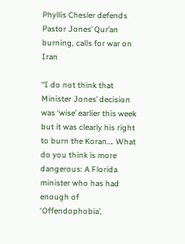Phyllis Chesler defends Pastor Jones’ Qur’an burning, calls for war on Iran

“I do not think that Minister Jones’ decision was ‘wise’ earlier this week but it was clearly his right to burn the Koran…. What do you think is more dangerous: A Florida minister who has had enough of ‘Offendophobia’,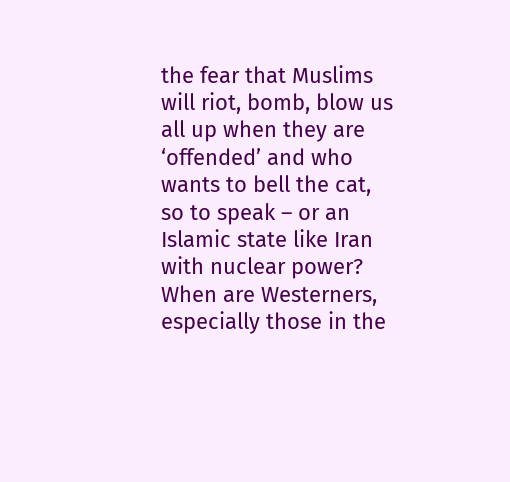the fear that Muslims will riot, bomb, blow us all up when they are ‘offended’ and who wants to bell the cat, so to speak – or an Islamic state like Iran with nuclear power? When are Westerners, especially those in the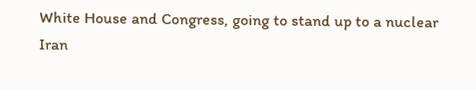White House and Congress, going to stand up to a nuclear Iran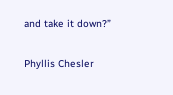and take it down?”

Phyllis Chesler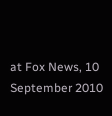at Fox News, 10 September 2010